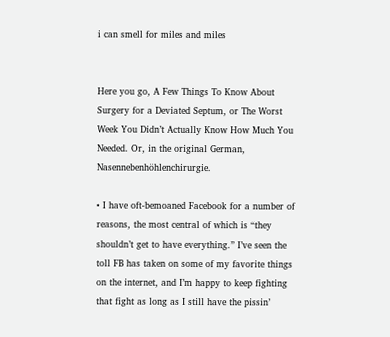i can smell for miles and miles


Here you go, A Few Things To Know About Surgery for a Deviated Septum, or The Worst Week You Didn’t Actually Know How Much You Needed. Or, in the original German, Nasennebenhöhlenchirurgie.

• I have oft-bemoaned Facebook for a number of reasons, the most central of which is “they shouldn’t get to have everything.” I’ve seen the toll FB has taken on some of my favorite things on the internet, and I’m happy to keep fighting that fight as long as I still have the pissin’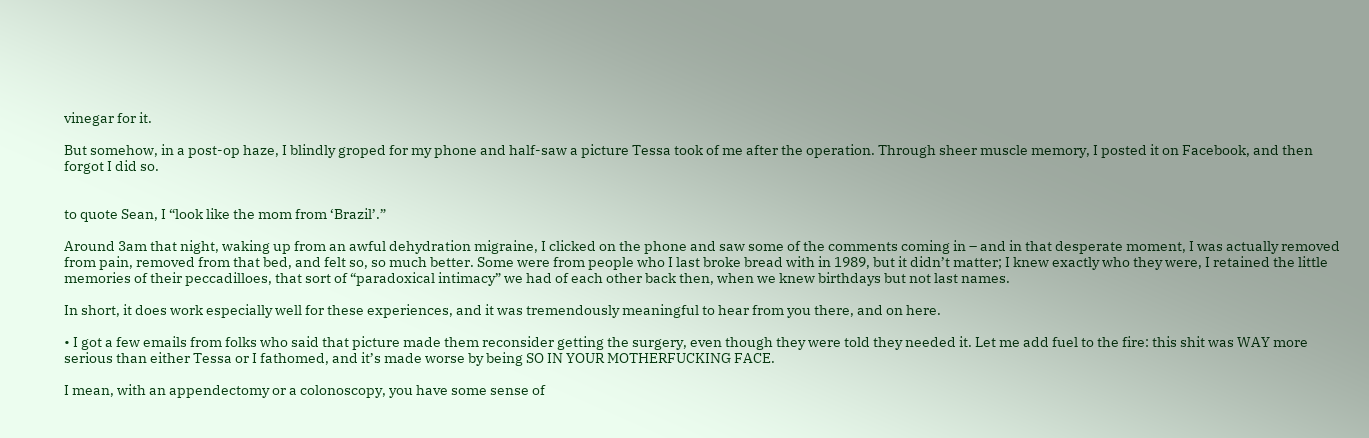vinegar for it.

But somehow, in a post-op haze, I blindly groped for my phone and half-saw a picture Tessa took of me after the operation. Through sheer muscle memory, I posted it on Facebook, and then forgot I did so.


to quote Sean, I “look like the mom from ‘Brazil’.”

Around 3am that night, waking up from an awful dehydration migraine, I clicked on the phone and saw some of the comments coming in – and in that desperate moment, I was actually removed from pain, removed from that bed, and felt so, so much better. Some were from people who I last broke bread with in 1989, but it didn’t matter; I knew exactly who they were, I retained the little memories of their peccadilloes, that sort of “paradoxical intimacy” we had of each other back then, when we knew birthdays but not last names.

In short, it does work especially well for these experiences, and it was tremendously meaningful to hear from you there, and on here.

• I got a few emails from folks who said that picture made them reconsider getting the surgery, even though they were told they needed it. Let me add fuel to the fire: this shit was WAY more serious than either Tessa or I fathomed, and it’s made worse by being SO IN YOUR MOTHERFUCKING FACE.

I mean, with an appendectomy or a colonoscopy, you have some sense of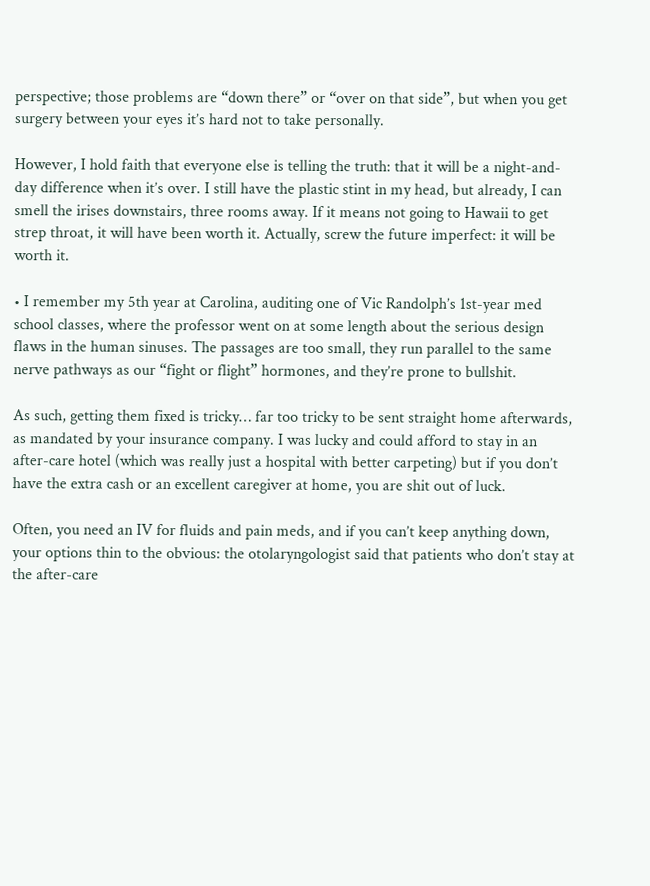perspective; those problems are “down there” or “over on that side”, but when you get surgery between your eyes it’s hard not to take personally.

However, I hold faith that everyone else is telling the truth: that it will be a night-and-day difference when it’s over. I still have the plastic stint in my head, but already, I can smell the irises downstairs, three rooms away. If it means not going to Hawaii to get strep throat, it will have been worth it. Actually, screw the future imperfect: it will be worth it.

• I remember my 5th year at Carolina, auditing one of Vic Randolph’s 1st-year med school classes, where the professor went on at some length about the serious design flaws in the human sinuses. The passages are too small, they run parallel to the same nerve pathways as our “fight or flight” hormones, and they’re prone to bullshit.

As such, getting them fixed is tricky… far too tricky to be sent straight home afterwards, as mandated by your insurance company. I was lucky and could afford to stay in an after-care hotel (which was really just a hospital with better carpeting) but if you don’t have the extra cash or an excellent caregiver at home, you are shit out of luck.

Often, you need an IV for fluids and pain meds, and if you can’t keep anything down, your options thin to the obvious: the otolaryngologist said that patients who don’t stay at the after-care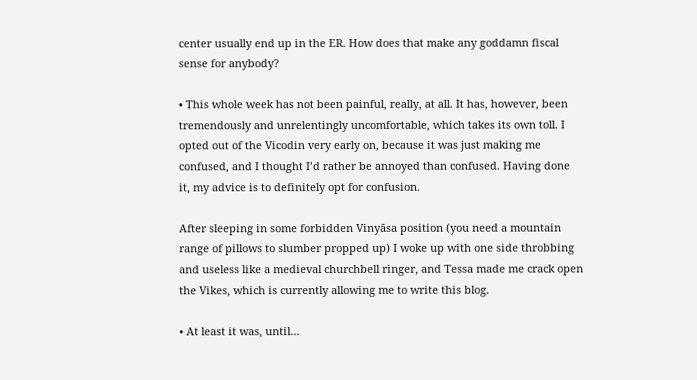center usually end up in the ER. How does that make any goddamn fiscal sense for anybody?

• This whole week has not been painful, really, at all. It has, however, been tremendously and unrelentingly uncomfortable, which takes its own toll. I opted out of the Vicodin very early on, because it was just making me confused, and I thought I’d rather be annoyed than confused. Having done it, my advice is to definitely opt for confusion.

After sleeping in some forbidden Vinyāsa position (you need a mountain range of pillows to slumber propped up) I woke up with one side throbbing and useless like a medieval churchbell ringer, and Tessa made me crack open the Vikes, which is currently allowing me to write this blog.

• At least it was, until…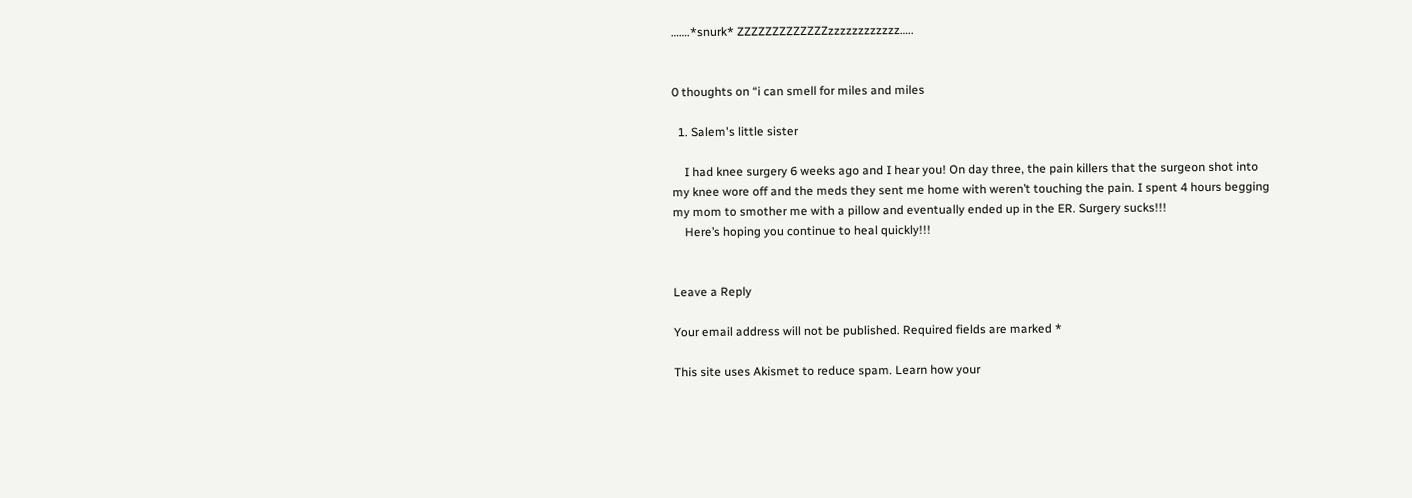…….*snurk* ZZZZZZZZZZZZZzzzzzzzzzzzz…..


0 thoughts on “i can smell for miles and miles

  1. Salem's little sister

    I had knee surgery 6 weeks ago and I hear you! On day three, the pain killers that the surgeon shot into my knee wore off and the meds they sent me home with weren’t touching the pain. I spent 4 hours begging my mom to smother me with a pillow and eventually ended up in the ER. Surgery sucks!!!
    Here’s hoping you continue to heal quickly!!!


Leave a Reply

Your email address will not be published. Required fields are marked *

This site uses Akismet to reduce spam. Learn how your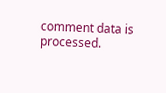comment data is processed.